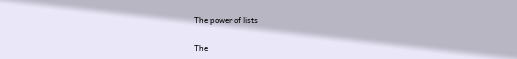The power of lists

The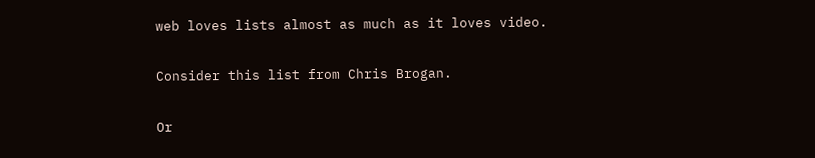web loves lists almost as much as it loves video.

Consider this list from Chris Brogan.

Or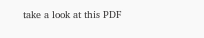take a look at this PDF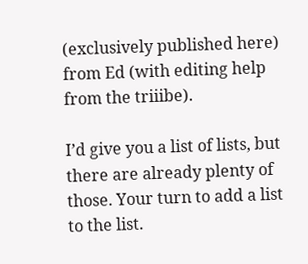(exclusively published here) from Ed (with editing help from the triiibe).

I’d give you a list of lists, but there are already plenty of those. Your turn to add a list to the list.